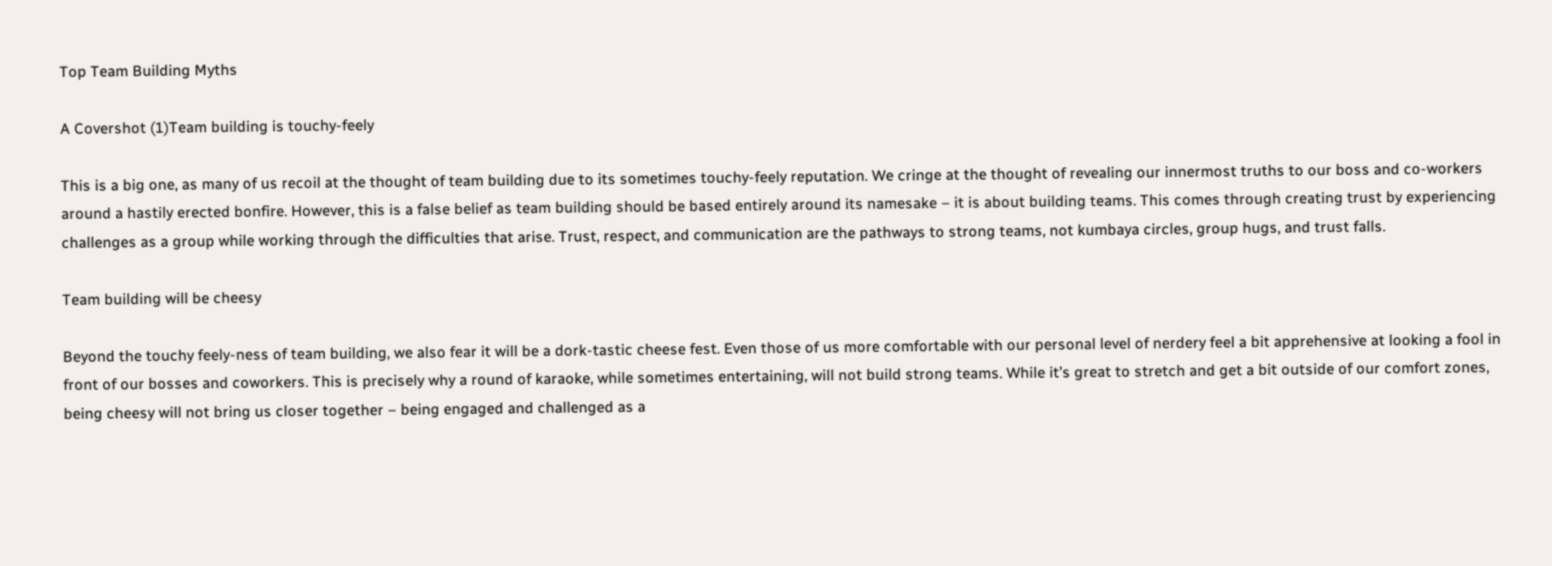Top Team Building Myths

A Covershot (1)Team building is touchy-feely

This is a big one, as many of us recoil at the thought of team building due to its sometimes touchy-feely reputation. We cringe at the thought of revealing our innermost truths to our boss and co-workers around a hastily erected bonfire. However, this is a false belief as team building should be based entirely around its namesake – it is about building teams. This comes through creating trust by experiencing challenges as a group while working through the difficulties that arise. Trust, respect, and communication are the pathways to strong teams, not kumbaya circles, group hugs, and trust falls.

Team building will be cheesy

Beyond the touchy feely-ness of team building, we also fear it will be a dork-tastic cheese fest. Even those of us more comfortable with our personal level of nerdery feel a bit apprehensive at looking a fool in front of our bosses and coworkers. This is precisely why a round of karaoke, while sometimes entertaining, will not build strong teams. While it’s great to stretch and get a bit outside of our comfort zones, being cheesy will not bring us closer together – being engaged and challenged as a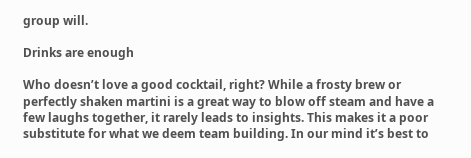group will.

Drinks are enough

Who doesn’t love a good cocktail, right? While a frosty brew or perfectly shaken martini is a great way to blow off steam and have a few laughs together, it rarely leads to insights. This makes it a poor substitute for what we deem team building. In our mind it’s best to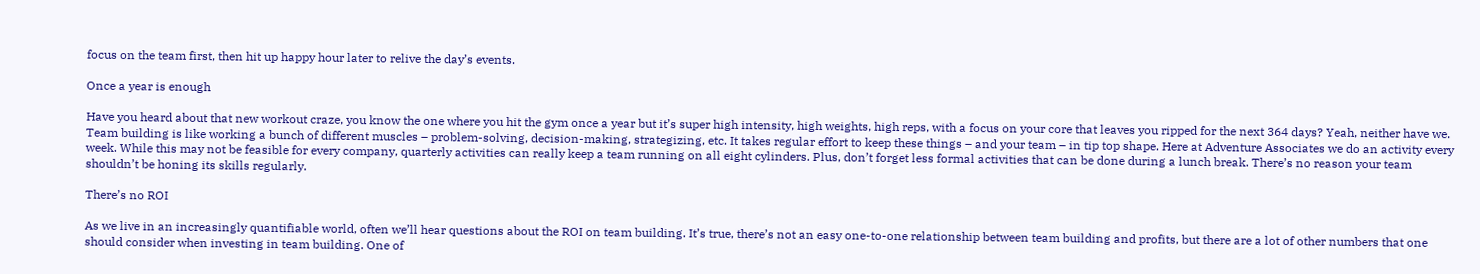focus on the team first, then hit up happy hour later to relive the day’s events.

Once a year is enough

Have you heard about that new workout craze, you know the one where you hit the gym once a year but it’s super high intensity, high weights, high reps, with a focus on your core that leaves you ripped for the next 364 days? Yeah, neither have we. Team building is like working a bunch of different muscles – problem-solving, decision-making, strategizing, etc. It takes regular effort to keep these things – and your team – in tip top shape. Here at Adventure Associates we do an activity every week. While this may not be feasible for every company, quarterly activities can really keep a team running on all eight cylinders. Plus, don’t forget less formal activities that can be done during a lunch break. There’s no reason your team shouldn’t be honing its skills regularly.

There’s no ROI

As we live in an increasingly quantifiable world, often we’ll hear questions about the ROI on team building. It’s true, there’s not an easy one-to-one relationship between team building and profits, but there are a lot of other numbers that one should consider when investing in team building. One of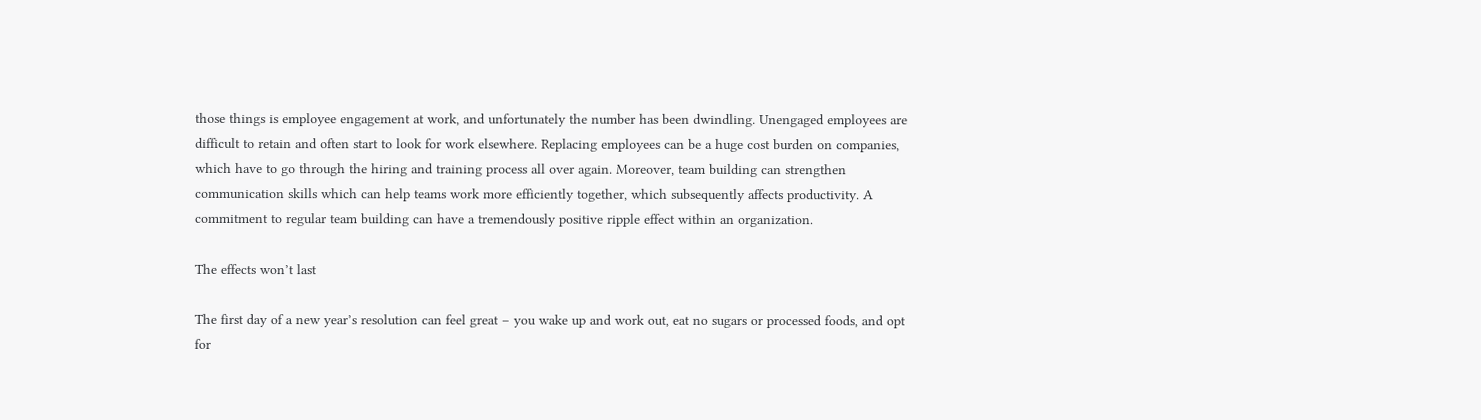those things is employee engagement at work, and unfortunately the number has been dwindling. Unengaged employees are difficult to retain and often start to look for work elsewhere. Replacing employees can be a huge cost burden on companies, which have to go through the hiring and training process all over again. Moreover, team building can strengthen communication skills which can help teams work more efficiently together, which subsequently affects productivity. A commitment to regular team building can have a tremendously positive ripple effect within an organization.

The effects won’t last

The first day of a new year’s resolution can feel great – you wake up and work out, eat no sugars or processed foods, and opt for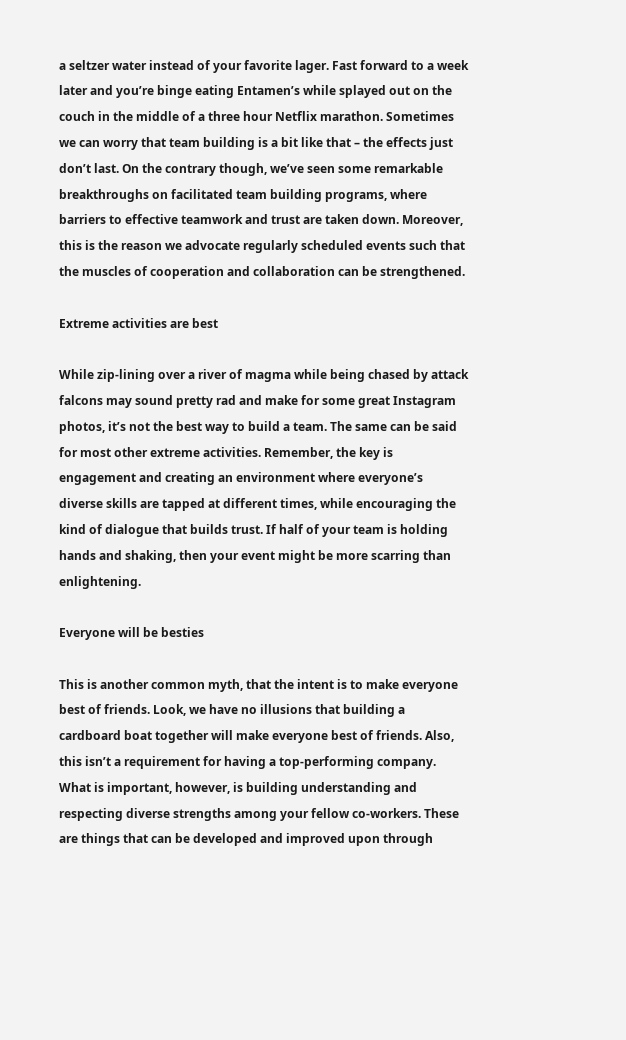a seltzer water instead of your favorite lager. Fast forward to a week later and you’re binge eating Entamen’s while splayed out on the couch in the middle of a three hour Netflix marathon. Sometimes we can worry that team building is a bit like that – the effects just don’t last. On the contrary though, we’ve seen some remarkable breakthroughs on facilitated team building programs, where barriers to effective teamwork and trust are taken down. Moreover, this is the reason we advocate regularly scheduled events such that the muscles of cooperation and collaboration can be strengthened.

Extreme activities are best

While zip-lining over a river of magma while being chased by attack falcons may sound pretty rad and make for some great Instagram photos, it’s not the best way to build a team. The same can be said for most other extreme activities. Remember, the key is engagement and creating an environment where everyone’s diverse skills are tapped at different times, while encouraging the kind of dialogue that builds trust. If half of your team is holding hands and shaking, then your event might be more scarring than enlightening.

Everyone will be besties

This is another common myth, that the intent is to make everyone best of friends. Look, we have no illusions that building a cardboard boat together will make everyone best of friends. Also, this isn’t a requirement for having a top-performing company. What is important, however, is building understanding and respecting diverse strengths among your fellow co-workers. These are things that can be developed and improved upon through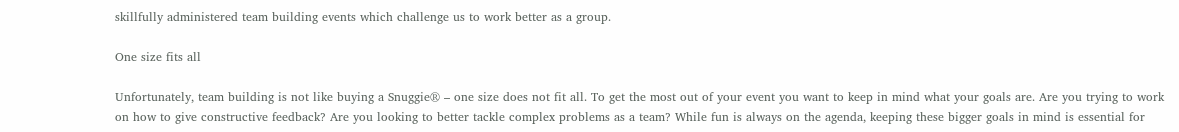skillfully administered team building events which challenge us to work better as a group.

One size fits all

Unfortunately, team building is not like buying a Snuggie® – one size does not fit all. To get the most out of your event you want to keep in mind what your goals are. Are you trying to work on how to give constructive feedback? Are you looking to better tackle complex problems as a team? While fun is always on the agenda, keeping these bigger goals in mind is essential for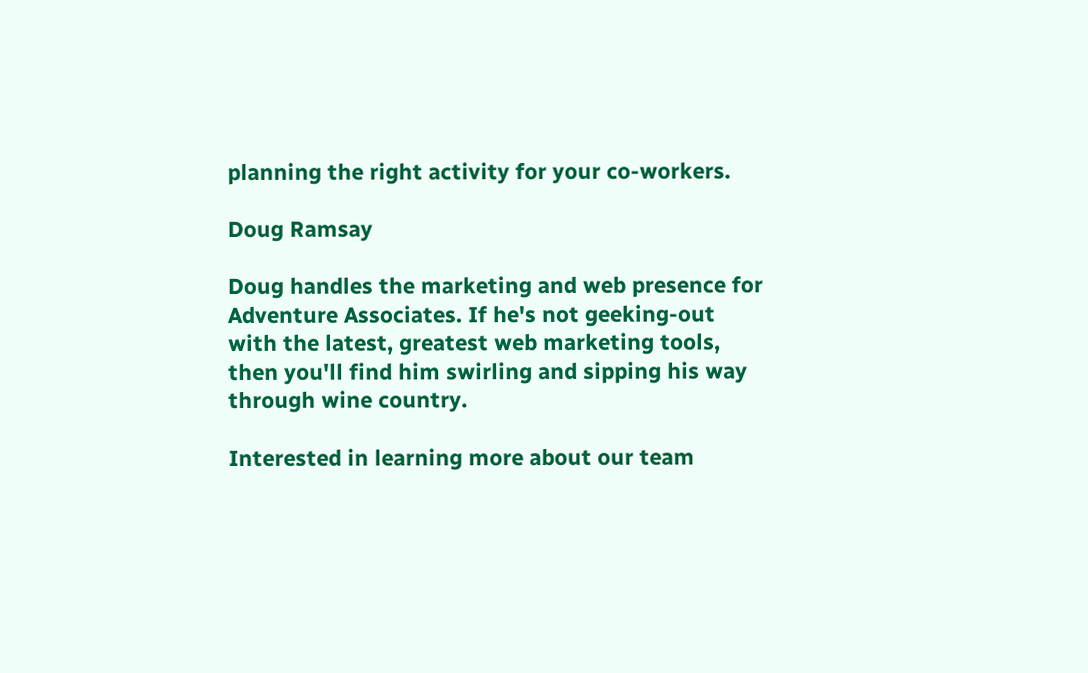planning the right activity for your co-workers.

Doug Ramsay

Doug handles the marketing and web presence for Adventure Associates. If he's not geeking-out with the latest, greatest web marketing tools, then you'll find him swirling and sipping his way through wine country.

Interested in learning more about our team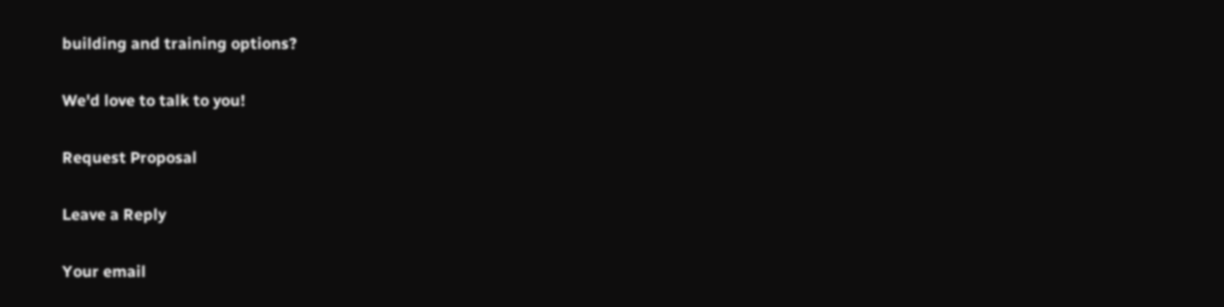building and training options?

We'd love to talk to you!

Request Proposal

Leave a Reply

Your email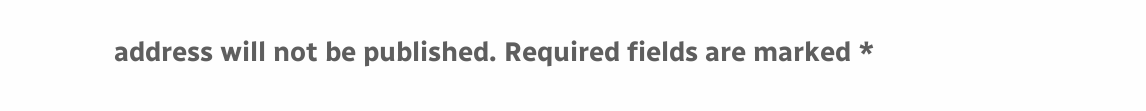address will not be published. Required fields are marked *